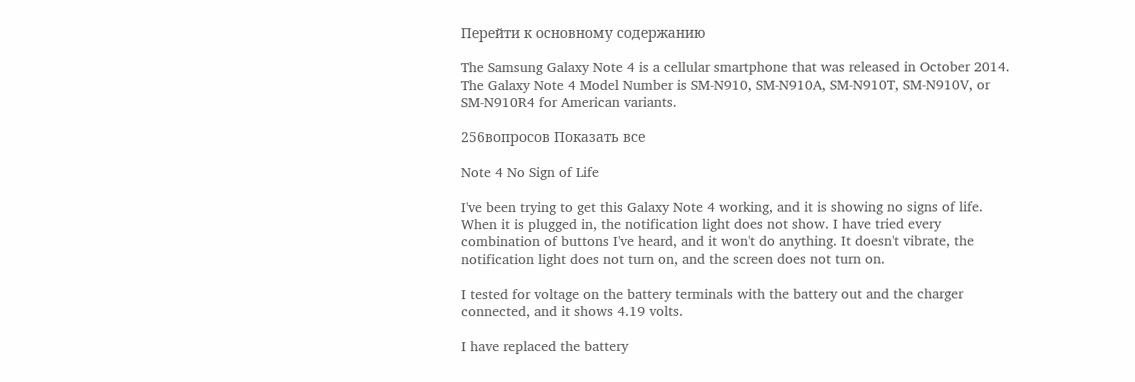Перейти к основному содержанию

The Samsung Galaxy Note 4 is a cellular smartphone that was released in October 2014. The Galaxy Note 4 Model Number is SM-N910, SM-N910A, SM-N910T, SM-N910V, or SM-N910R4 for American variants.

256вопросов Показать все

Note 4 No Sign of Life

I've been trying to get this Galaxy Note 4 working, and it is showing no signs of life. When it is plugged in, the notification light does not show. I have tried every combination of buttons I've heard, and it won't do anything. It doesn't vibrate, the notification light does not turn on, and the screen does not turn on.

I tested for voltage on the battery terminals with the battery out and the charger connected, and it shows 4.19 volts.

I have replaced the battery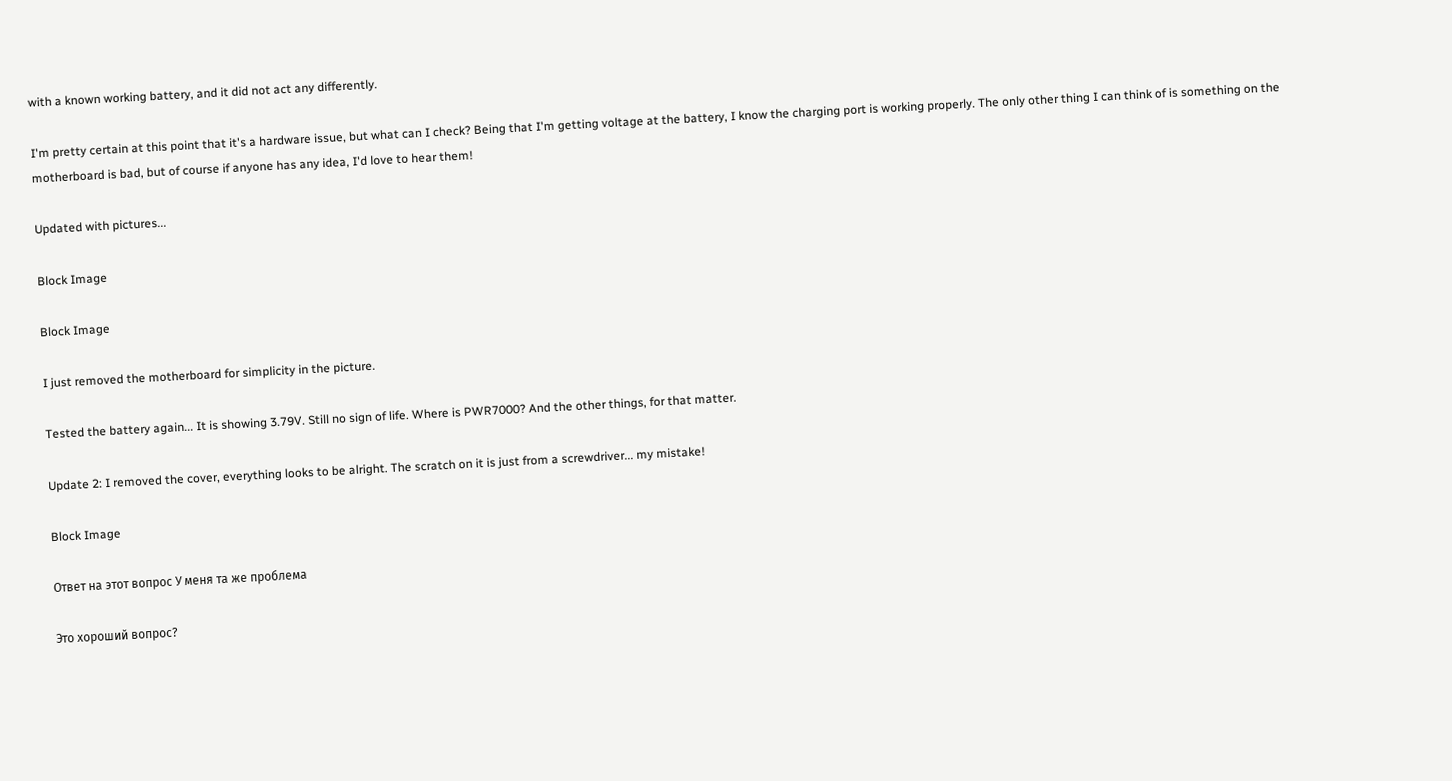with a known working battery, and it did not act any differently.

I'm pretty certain at this point that it's a hardware issue, but what can I check? Being that I'm getting voltage at the battery, I know the charging port is working properly. The only other thing I can think of is something on the motherboard is bad, but of course if anyone has any idea, I'd love to hear them!

Updated with pictures...

Block Image

Block Image

I just removed the motherboard for simplicity in the picture.

Tested the battery again... It is showing 3.79V. Still no sign of life. Where is PWR7000? And the other things, for that matter.

Update 2: I removed the cover, everything looks to be alright. The scratch on it is just from a screwdriver... my mistake!

Block Image

Ответ на этот вопрос У меня та же проблема

Это хороший вопрос?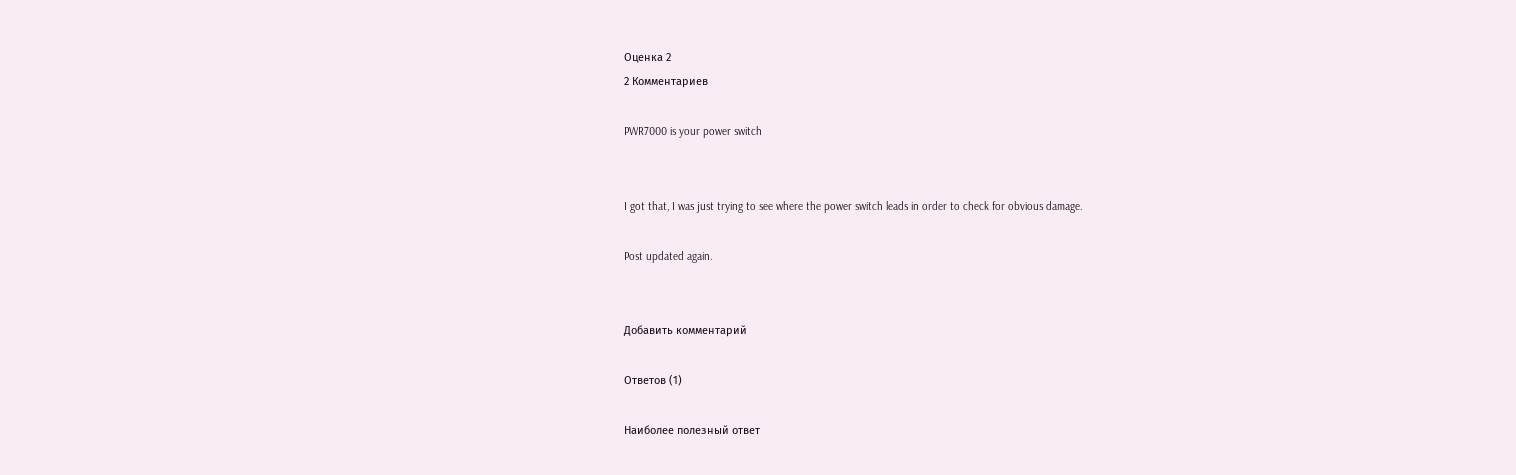Оценка 2
2 Комментариев

PWR7000 is your power switch


I got that, I was just trying to see where the power switch leads in order to check for obvious damage.

Post updated again.


Добавить комментарий

Ответов (1)

Наиболее полезный ответ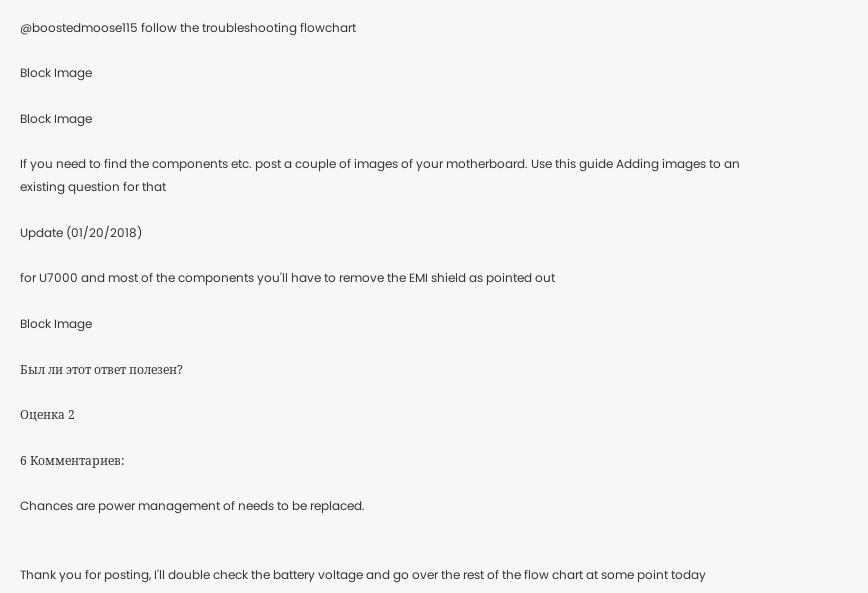@boostedmoose115 follow the troubleshooting flowchart

Block Image

Block Image

If you need to find the components etc. post a couple of images of your motherboard. Use this guide Adding images to an existing question for that

Update (01/20/2018)

for U7000 and most of the components you'll have to remove the EMI shield as pointed out

Block Image

Был ли этот ответ полезен?

Оценка 2

6 Комментариев:

Chances are power management of needs to be replaced.


Thank you for posting, I'll double check the battery voltage and go over the rest of the flow chart at some point today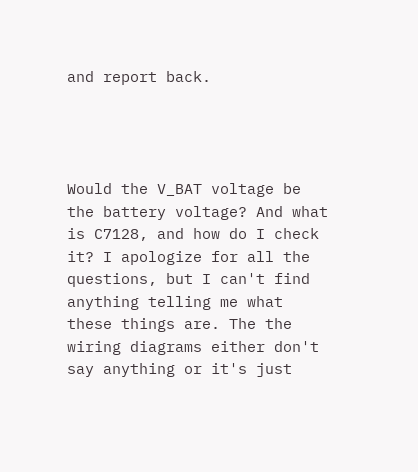and report back.




Would the V_BAT voltage be the battery voltage? And what is C7128, and how do I check it? I apologize for all the questions, but I can't find anything telling me what these things are. The the wiring diagrams either don't say anything or it's just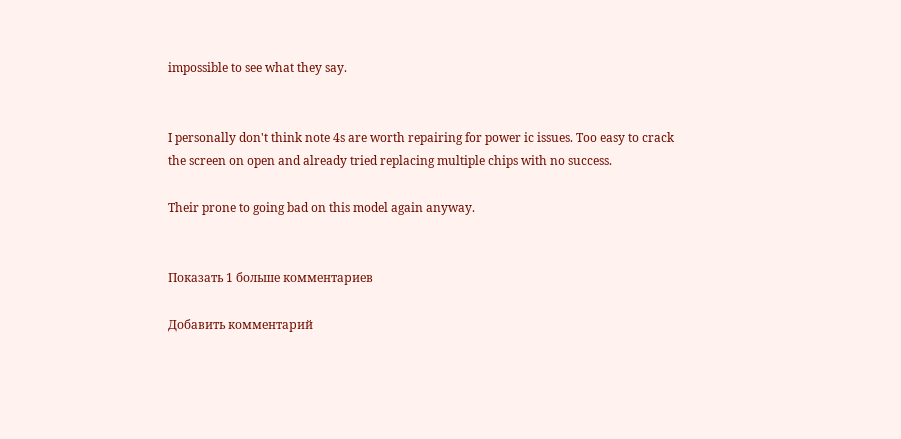impossible to see what they say.


I personally don't think note 4s are worth repairing for power ic issues. Too easy to crack the screen on open and already tried replacing multiple chips with no success.

Their prone to going bad on this model again anyway.


Показать 1 больше комментариев

Добавить комментарий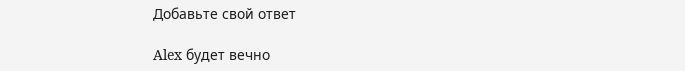Добавьте свой ответ

Alex будет вечно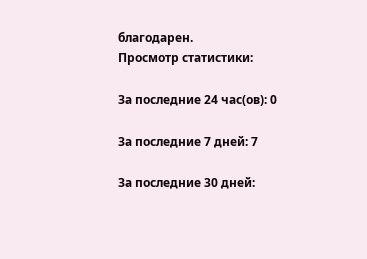благодарен.
Просмотр статистики:

За последние 24 час(ов): 0

За последние 7 дней: 7

За последние 30 дней: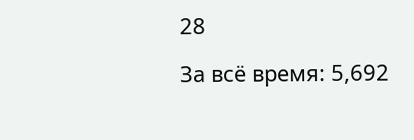28

За всё время: 5,692